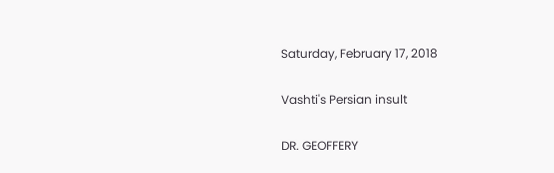Saturday, February 17, 2018

Vashti's Persian insult

DR. GEOFFERY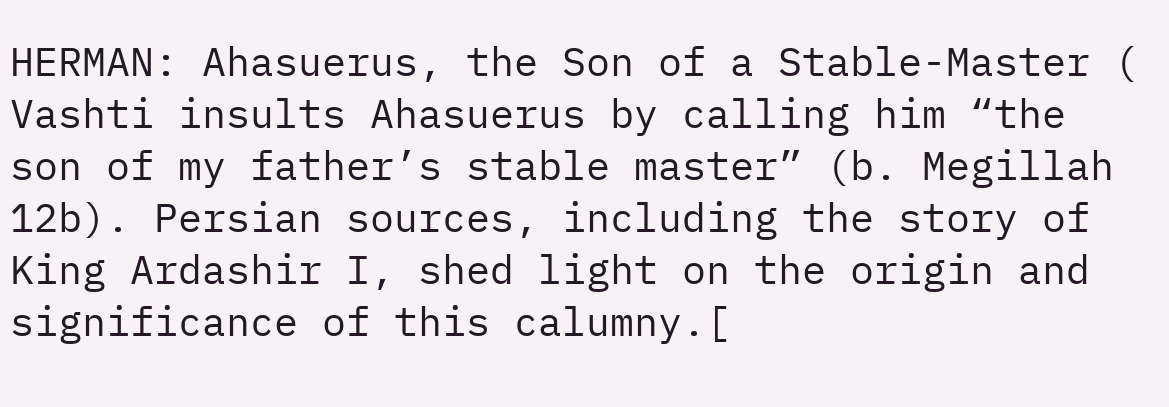HERMAN: Ahasuerus, the Son of a Stable-Master (
Vashti insults Ahasuerus by calling him “the son of my father’s stable master” (b. Megillah 12b). Persian sources, including the story of King Ardashir I, shed light on the origin and significance of this calumny.[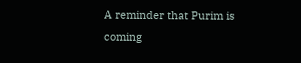A reminder that Purim is coming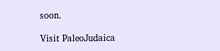soon.

Visit PaleoJudaica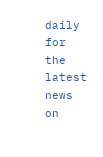daily for the latest news on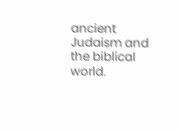ancient Judaism and the biblical world.